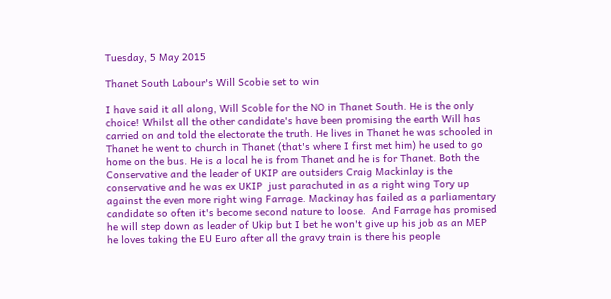Tuesday, 5 May 2015

Thanet South Labour's Will Scobie set to win

I have said it all along, Will Scoble for the NO in Thanet South. He is the only choice! Whilst all the other candidate's have been promising the earth Will has carried on and told the electorate the truth. He lives in Thanet he was schooled in Thanet he went to church in Thanet (that's where I first met him) he used to go home on the bus. He is a local he is from Thanet and he is for Thanet. Both the Conservative and the leader of UKIP are outsiders Craig Mackinlay is the conservative and he was ex UKIP  just parachuted in as a right wing Tory up against the even more right wing Farrage. Mackinay has failed as a parliamentary candidate so often it's become second nature to loose.  And Farrage has promised he will step down as leader of Ukip but I bet he won't give up his job as an MEP he loves taking the EU Euro after all the gravy train is there his people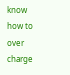know how to over charge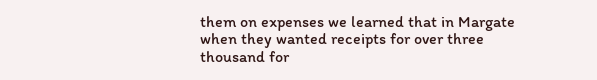them on expenses we learned that in Margate when they wanted receipts for over three thousand for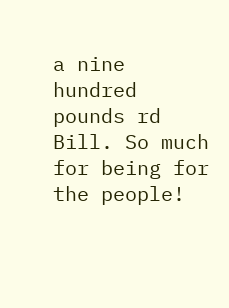a nine hundred pounds rd Bill. So much for being for the people!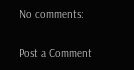No comments:

Post a Comment